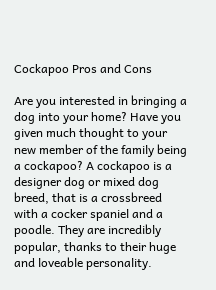Cockapoo Pros and Cons

Are you interested in bringing a dog into your home? Have you given much thought to your new member of the family being a cockapoo? A cockapoo is a designer dog or mixed dog breed, that is a crossbreed with a cocker spaniel and a poodle. They are incredibly popular, thanks to their huge and loveable personality.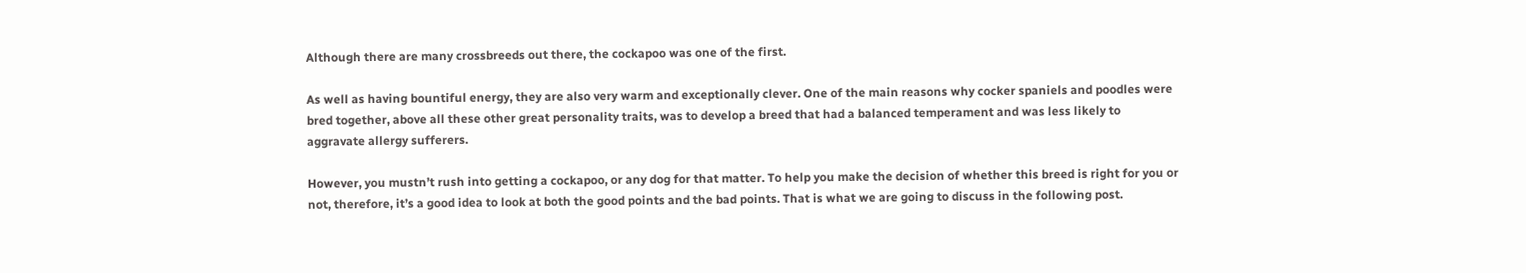Although there are many crossbreeds out there, the cockapoo was one of the first.

As well as having bountiful energy, they are also very warm and exceptionally clever. One of the main reasons why cocker spaniels and poodles were bred together, above all these other great personality traits, was to develop a breed that had a balanced temperament and was less likely to aggravate allergy sufferers.

However, you mustn’t rush into getting a cockapoo, or any dog for that matter. To help you make the decision of whether this breed is right for you or not, therefore, it’s a good idea to look at both the good points and the bad points. That is what we are going to discuss in the following post.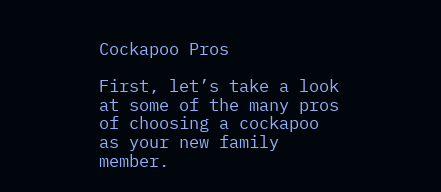Cockapoo Pros

First, let’s take a look at some of the many pros of choosing a cockapoo as your new family member.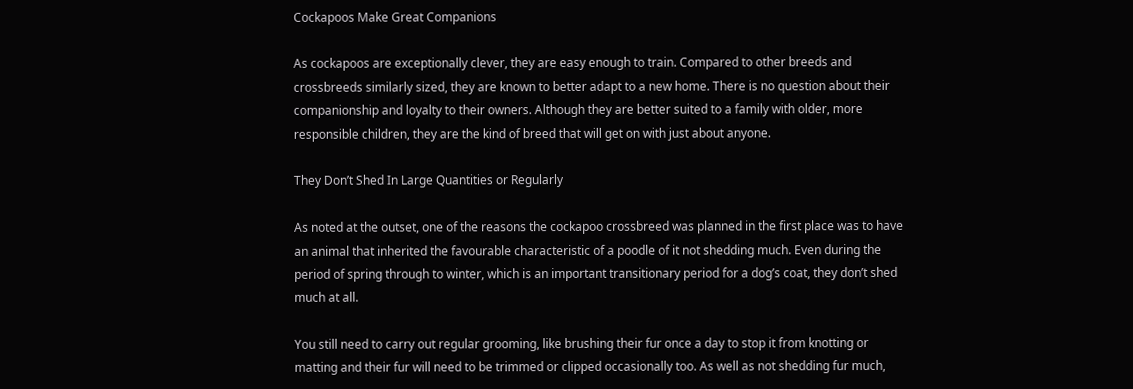Cockapoos Make Great Companions

As cockapoos are exceptionally clever, they are easy enough to train. Compared to other breeds and crossbreeds similarly sized, they are known to better adapt to a new home. There is no question about their companionship and loyalty to their owners. Although they are better suited to a family with older, more responsible children, they are the kind of breed that will get on with just about anyone.

They Don’t Shed In Large Quantities or Regularly

As noted at the outset, one of the reasons the cockapoo crossbreed was planned in the first place was to have an animal that inherited the favourable characteristic of a poodle of it not shedding much. Even during the period of spring through to winter, which is an important transitionary period for a dog’s coat, they don’t shed much at all.

You still need to carry out regular grooming, like brushing their fur once a day to stop it from knotting or matting and their fur will need to be trimmed or clipped occasionally too. As well as not shedding fur much,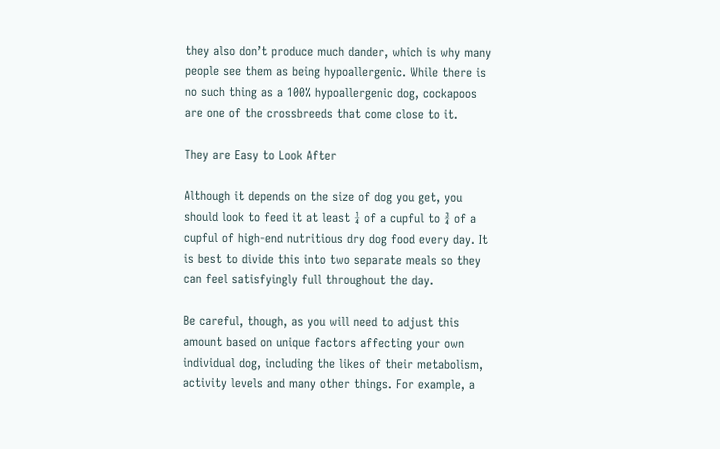they also don’t produce much dander, which is why many people see them as being hypoallergenic. While there is no such thing as a 100% hypoallergenic dog, cockapoos are one of the crossbreeds that come close to it.

They are Easy to Look After

Although it depends on the size of dog you get, you should look to feed it at least ¼ of a cupful to ¾ of a cupful of high-end nutritious dry dog food every day. It is best to divide this into two separate meals so they can feel satisfyingly full throughout the day.

Be careful, though, as you will need to adjust this amount based on unique factors affecting your own individual dog, including the likes of their metabolism, activity levels and many other things. For example, a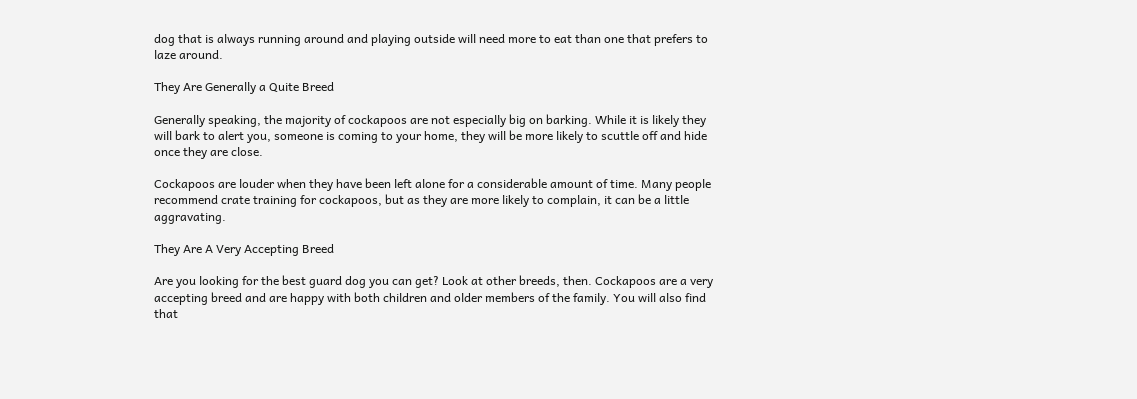dog that is always running around and playing outside will need more to eat than one that prefers to laze around.

They Are Generally a Quite Breed

Generally speaking, the majority of cockapoos are not especially big on barking. While it is likely they will bark to alert you, someone is coming to your home, they will be more likely to scuttle off and hide once they are close.

Cockapoos are louder when they have been left alone for a considerable amount of time. Many people recommend crate training for cockapoos, but as they are more likely to complain, it can be a little aggravating.

They Are A Very Accepting Breed

Are you looking for the best guard dog you can get? Look at other breeds, then. Cockapoos are a very accepting breed and are happy with both children and older members of the family. You will also find that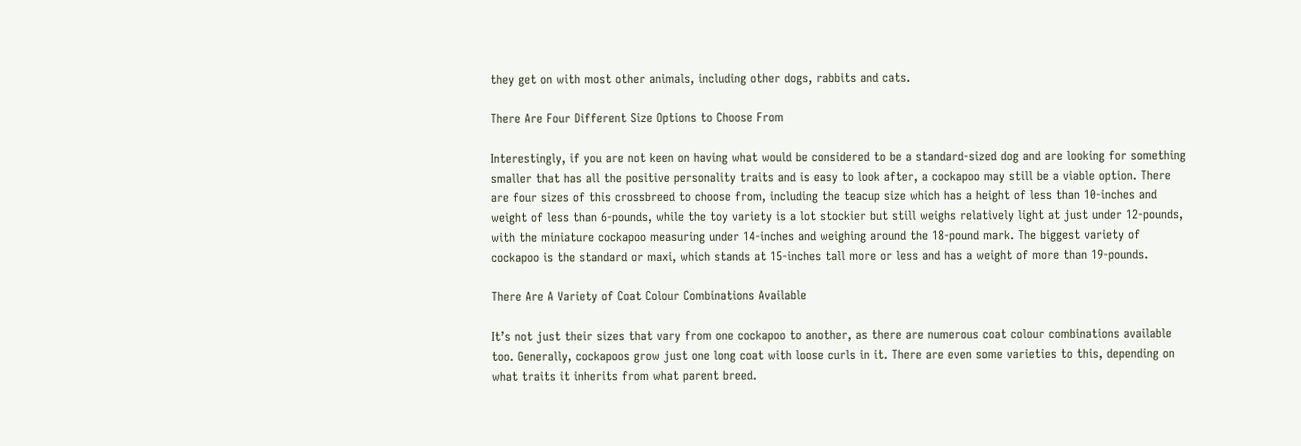they get on with most other animals, including other dogs, rabbits and cats.

There Are Four Different Size Options to Choose From

Interestingly, if you are not keen on having what would be considered to be a standard-sized dog and are looking for something smaller that has all the positive personality traits and is easy to look after, a cockapoo may still be a viable option. There are four sizes of this crossbreed to choose from, including the teacup size which has a height of less than 10-inches and weight of less than 6-pounds, while the toy variety is a lot stockier but still weighs relatively light at just under 12-pounds, with the miniature cockapoo measuring under 14-inches and weighing around the 18-pound mark. The biggest variety of cockapoo is the standard or maxi, which stands at 15-inches tall more or less and has a weight of more than 19-pounds.

There Are A Variety of Coat Colour Combinations Available

It’s not just their sizes that vary from one cockapoo to another, as there are numerous coat colour combinations available too. Generally, cockapoos grow just one long coat with loose curls in it. There are even some varieties to this, depending on what traits it inherits from what parent breed.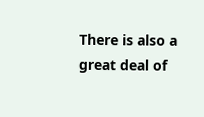There is also a great deal of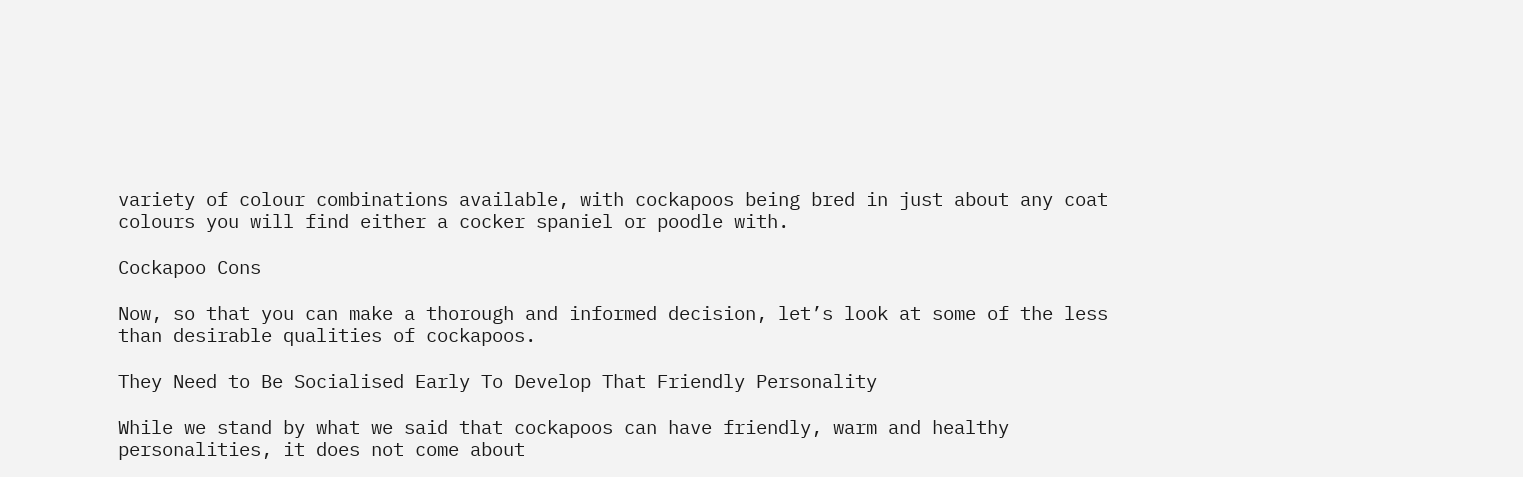variety of colour combinations available, with cockapoos being bred in just about any coat colours you will find either a cocker spaniel or poodle with.

Cockapoo Cons

Now, so that you can make a thorough and informed decision, let’s look at some of the less than desirable qualities of cockapoos.

They Need to Be Socialised Early To Develop That Friendly Personality

While we stand by what we said that cockapoos can have friendly, warm and healthy personalities, it does not come about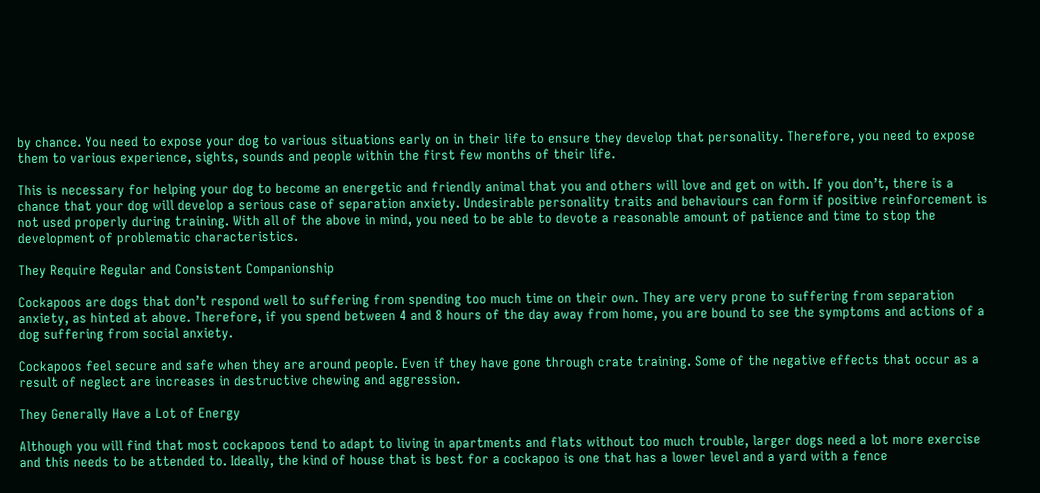by chance. You need to expose your dog to various situations early on in their life to ensure they develop that personality. Therefore, you need to expose them to various experience, sights, sounds and people within the first few months of their life.

This is necessary for helping your dog to become an energetic and friendly animal that you and others will love and get on with. If you don’t, there is a chance that your dog will develop a serious case of separation anxiety. Undesirable personality traits and behaviours can form if positive reinforcement is not used properly during training. With all of the above in mind, you need to be able to devote a reasonable amount of patience and time to stop the development of problematic characteristics.

They Require Regular and Consistent Companionship

Cockapoos are dogs that don’t respond well to suffering from spending too much time on their own. They are very prone to suffering from separation anxiety, as hinted at above. Therefore, if you spend between 4 and 8 hours of the day away from home, you are bound to see the symptoms and actions of a dog suffering from social anxiety.

Cockapoos feel secure and safe when they are around people. Even if they have gone through crate training. Some of the negative effects that occur as a result of neglect are increases in destructive chewing and aggression.

They Generally Have a Lot of Energy

Although you will find that most cockapoos tend to adapt to living in apartments and flats without too much trouble, larger dogs need a lot more exercise and this needs to be attended to. Ideally, the kind of house that is best for a cockapoo is one that has a lower level and a yard with a fence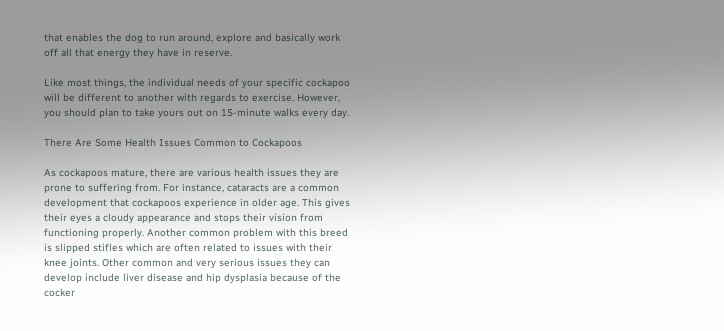that enables the dog to run around, explore and basically work off all that energy they have in reserve.

Like most things, the individual needs of your specific cockapoo will be different to another with regards to exercise. However, you should plan to take yours out on 15-minute walks every day.

There Are Some Health Issues Common to Cockapoos

As cockapoos mature, there are various health issues they are prone to suffering from. For instance, cataracts are a common development that cockapoos experience in older age. This gives their eyes a cloudy appearance and stops their vision from functioning properly. Another common problem with this breed is slipped stifles which are often related to issues with their knee joints. Other common and very serious issues they can develop include liver disease and hip dysplasia because of the cocker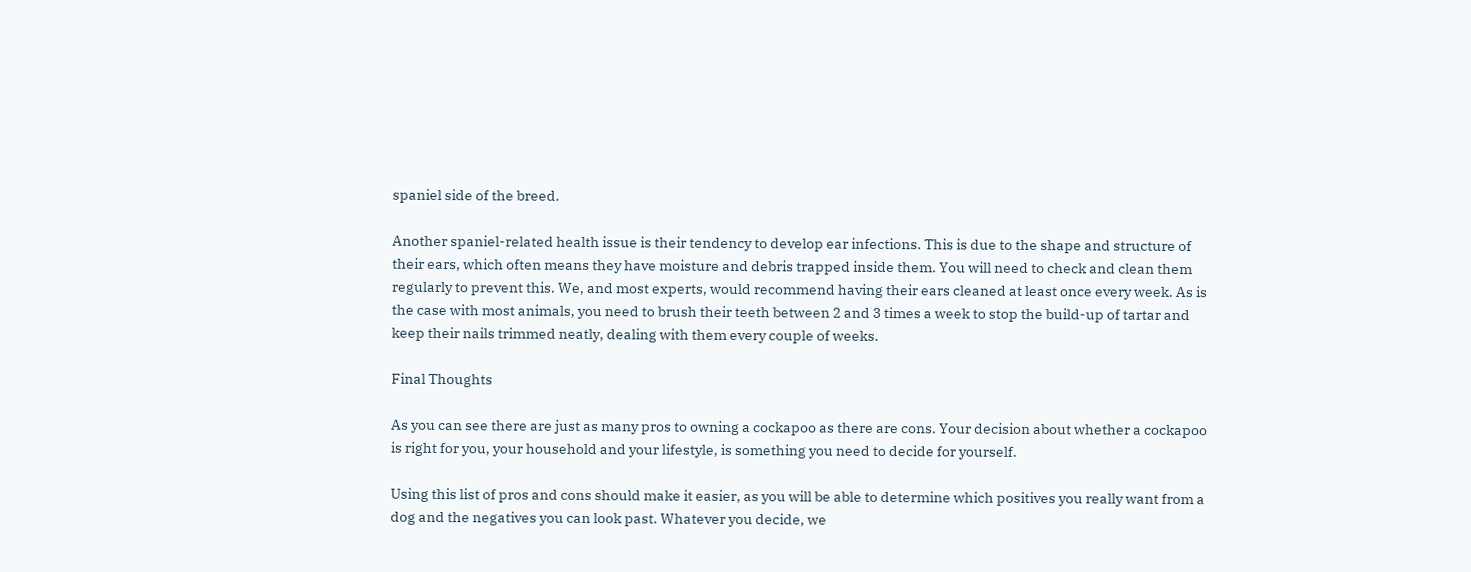spaniel side of the breed.

Another spaniel-related health issue is their tendency to develop ear infections. This is due to the shape and structure of their ears, which often means they have moisture and debris trapped inside them. You will need to check and clean them regularly to prevent this. We, and most experts, would recommend having their ears cleaned at least once every week. As is the case with most animals, you need to brush their teeth between 2 and 3 times a week to stop the build-up of tartar and keep their nails trimmed neatly, dealing with them every couple of weeks.

Final Thoughts

As you can see there are just as many pros to owning a cockapoo as there are cons. Your decision about whether a cockapoo is right for you, your household and your lifestyle, is something you need to decide for yourself.

Using this list of pros and cons should make it easier, as you will be able to determine which positives you really want from a dog and the negatives you can look past. Whatever you decide, we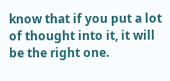know that if you put a lot of thought into it, it will be the right one.